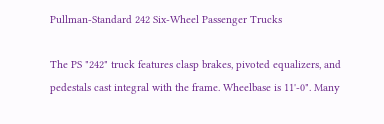Pullman-Standard 242 Six-Wheel Passenger Trucks

The PS "242" truck features clasp brakes, pivoted equalizers, and pedestals cast integral with the frame. Wheelbase is 11'-0". Many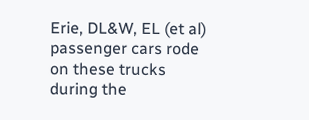Erie, DL&W, EL (et al) passenger cars rode on these trucks during the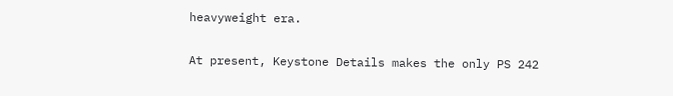heavyweight era.

At present, Keystone Details makes the only PS 242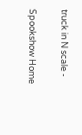truck in N scale -

Spookshow Home